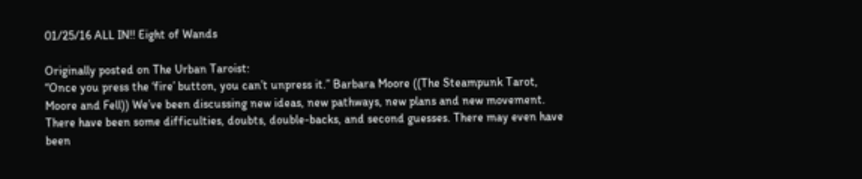01/25/16 ALL IN!! Eight of Wands

Originally posted on The Urban Taroist:
“Once you press the ‘fire’ button, you can’t unpress it.” Barbara Moore ((The Steampunk Tarot, Moore and Fell)) We’ve been discussing new ideas, new pathways, new plans and new movement. There have been some difficulties, doubts, double-backs, and second guesses. There may even have been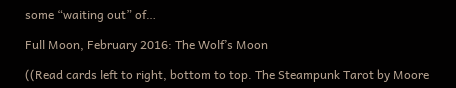some “waiting out” of…

Full Moon, February 2016: The Wolf’s Moon

((Read cards left to right, bottom to top. The Steampunk Tarot by Moore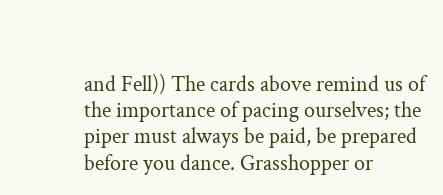and Fell)) The cards above remind us of the importance of pacing ourselves; the piper must always be paid, be prepared before you dance. Grasshopper or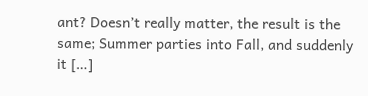ant? Doesn’t really matter, the result is the same; Summer parties into Fall, and suddenly it […]